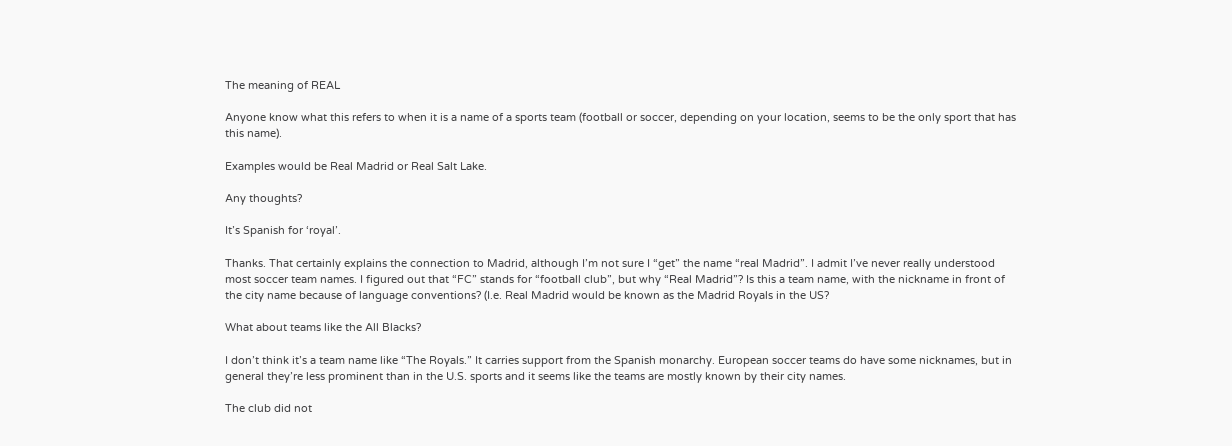The meaning of REAL

Anyone know what this refers to when it is a name of a sports team (football or soccer, depending on your location, seems to be the only sport that has this name).

Examples would be Real Madrid or Real Salt Lake.

Any thoughts?

It’s Spanish for ‘royal’.

Thanks. That certainly explains the connection to Madrid, although I’m not sure I “get” the name “real Madrid”. I admit I’ve never really understood most soccer team names. I figured out that “FC” stands for “football club”, but why “Real Madrid”? Is this a team name, with the nickname in front of the city name because of language conventions? (I.e. Real Madrid would be known as the Madrid Royals in the US?

What about teams like the All Blacks?

I don’t think it’s a team name like “The Royals.” It carries support from the Spanish monarchy. European soccer teams do have some nicknames, but in general they’re less prominent than in the U.S. sports and it seems like the teams are mostly known by their city names.

The club did not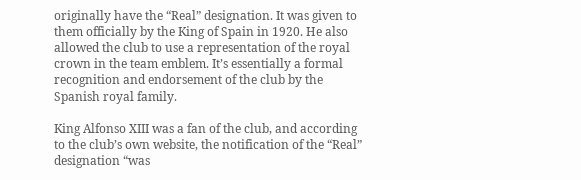originally have the “Real” designation. It was given to them officially by the King of Spain in 1920. He also allowed the club to use a representation of the royal crown in the team emblem. It’s essentially a formal recognition and endorsement of the club by the Spanish royal family.

King Alfonso XIII was a fan of the club, and according to the club’s own website, the notification of the “Real” designation “was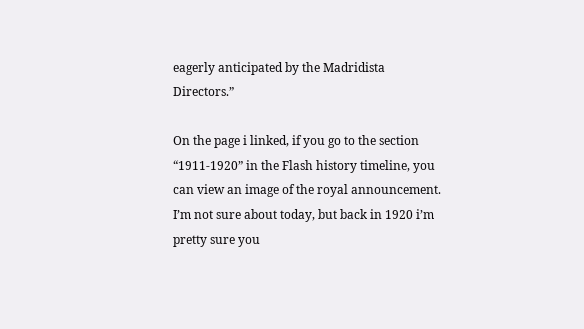eagerly anticipated by the Madridista Directors.”

On the page i linked, if you go to the section “1911-1920” in the Flash history timeline, you can view an image of the royal announcement. I’m not sure about today, but back in 1920 i’m pretty sure you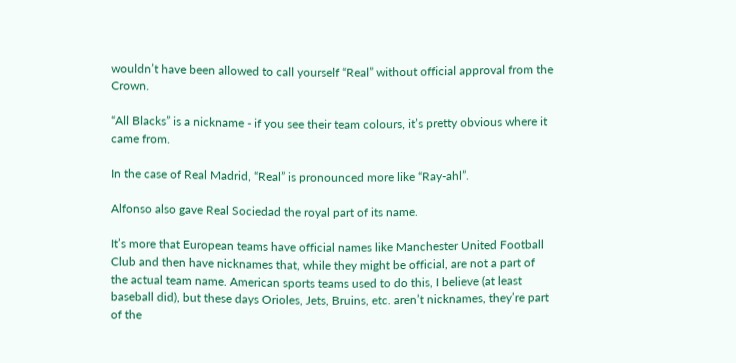wouldn’t have been allowed to call yourself “Real” without official approval from the Crown.

“All Blacks” is a nickname - if you see their team colours, it’s pretty obvious where it came from.

In the case of Real Madrid, “Real” is pronounced more like “Ray-ahl”.

Alfonso also gave Real Sociedad the royal part of its name.

It’s more that European teams have official names like Manchester United Football Club and then have nicknames that, while they might be official, are not a part of the actual team name. American sports teams used to do this, I believe (at least baseball did), but these days Orioles, Jets, Bruins, etc. aren’t nicknames, they’re part of the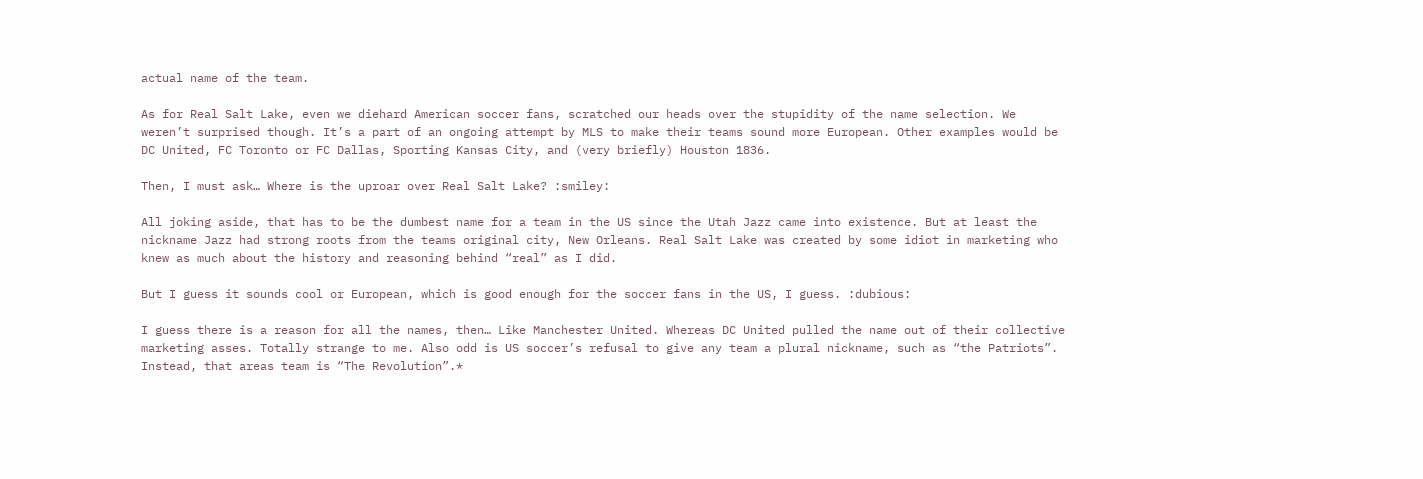actual name of the team.

As for Real Salt Lake, even we diehard American soccer fans, scratched our heads over the stupidity of the name selection. We weren’t surprised though. It’s a part of an ongoing attempt by MLS to make their teams sound more European. Other examples would be DC United, FC Toronto or FC Dallas, Sporting Kansas City, and (very briefly) Houston 1836.

Then, I must ask… Where is the uproar over Real Salt Lake? :smiley:

All joking aside, that has to be the dumbest name for a team in the US since the Utah Jazz came into existence. But at least the nickname Jazz had strong roots from the teams original city, New Orleans. Real Salt Lake was created by some idiot in marketing who knew as much about the history and reasoning behind “real” as I did.

But I guess it sounds cool or European, which is good enough for the soccer fans in the US, I guess. :dubious:

I guess there is a reason for all the names, then… Like Manchester United. Whereas DC United pulled the name out of their collective marketing asses. Totally strange to me. Also odd is US soccer’s refusal to give any team a plural nickname, such as “the Patriots”. Instead, that areas team is “The Revolution”.*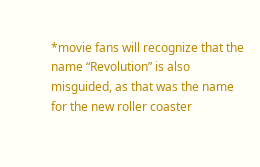*movie fans will recognize that the name “Revolution” is also misguided, as that was the name for the new roller coaster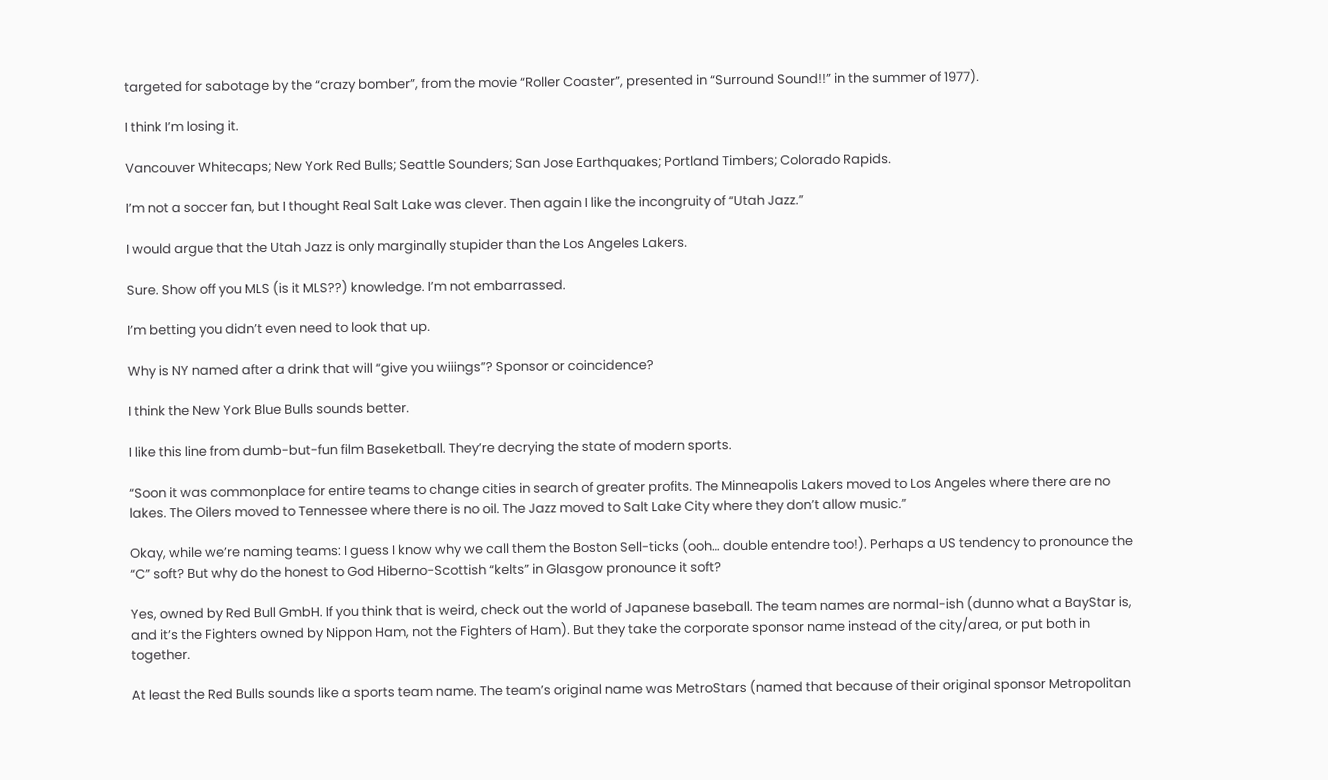targeted for sabotage by the “crazy bomber”, from the movie “Roller Coaster”, presented in “Surround Sound!!” in the summer of 1977).

I think I’m losing it.

Vancouver Whitecaps; New York Red Bulls; Seattle Sounders; San Jose Earthquakes; Portland Timbers; Colorado Rapids.

I’m not a soccer fan, but I thought Real Salt Lake was clever. Then again I like the incongruity of “Utah Jazz.”

I would argue that the Utah Jazz is only marginally stupider than the Los Angeles Lakers.

Sure. Show off you MLS (is it MLS??) knowledge. I’m not embarrassed.

I’m betting you didn’t even need to look that up.

Why is NY named after a drink that will “give you wiiings”? Sponsor or coincidence?

I think the New York Blue Bulls sounds better.

I like this line from dumb-but-fun film Baseketball. They’re decrying the state of modern sports.

“Soon it was commonplace for entire teams to change cities in search of greater profits. The Minneapolis Lakers moved to Los Angeles where there are no lakes. The Oilers moved to Tennessee where there is no oil. The Jazz moved to Salt Lake City where they don’t allow music.”

Okay, while we’re naming teams: I guess I know why we call them the Boston Sell-ticks (ooh… double entendre too!). Perhaps a US tendency to pronounce the “C” soft? But why do the honest to God Hiberno-Scottish “kelts” in Glasgow pronounce it soft?

Yes, owned by Red Bull GmbH. If you think that is weird, check out the world of Japanese baseball. The team names are normal-ish (dunno what a BayStar is, and it’s the Fighters owned by Nippon Ham, not the Fighters of Ham). But they take the corporate sponsor name instead of the city/area, or put both in together.

At least the Red Bulls sounds like a sports team name. The team’s original name was MetroStars (named that because of their original sponsor Metropolitan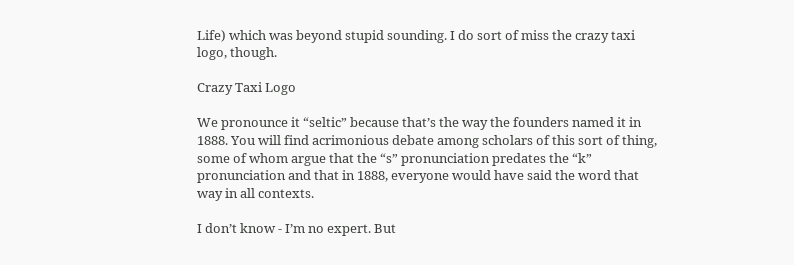Life) which was beyond stupid sounding. I do sort of miss the crazy taxi logo, though.

Crazy Taxi Logo

We pronounce it “seltic” because that’s the way the founders named it in 1888. You will find acrimonious debate among scholars of this sort of thing, some of whom argue that the “s” pronunciation predates the “k” pronunciation and that in 1888, everyone would have said the word that way in all contexts.

I don’t know - I’m no expert. But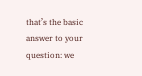that’s the basic answer to your question: we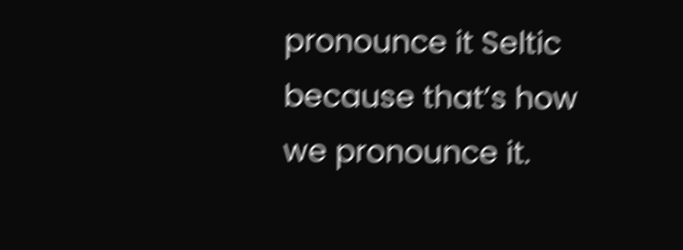pronounce it Seltic because that’s how we pronounce it.